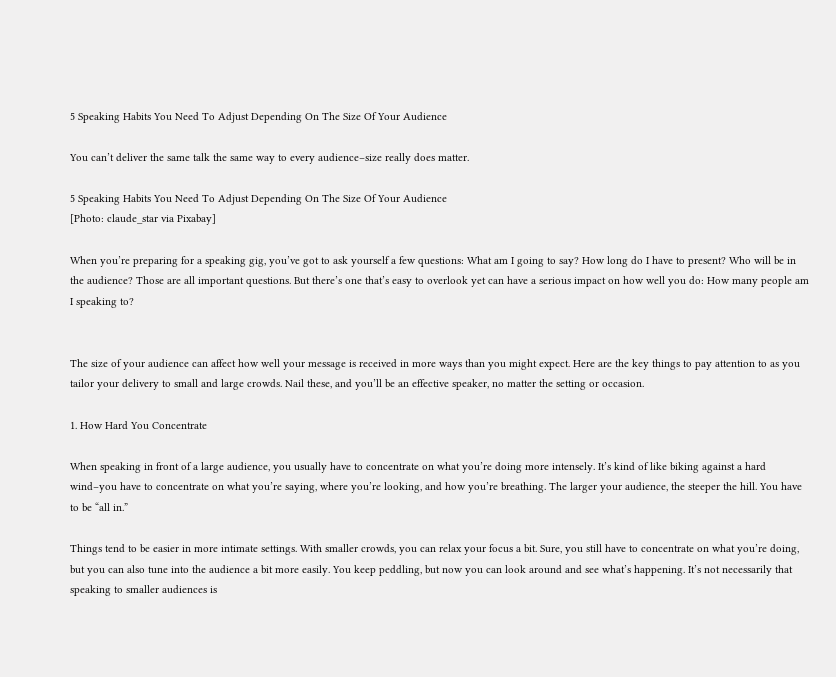5 Speaking Habits You Need To Adjust Depending On The Size Of Your Audience

You can’t deliver the same talk the same way to every audience–size really does matter.

5 Speaking Habits You Need To Adjust Depending On The Size Of Your Audience
[Photo: claude_star via Pixabay]

When you’re preparing for a speaking gig, you’ve got to ask yourself a few questions: What am I going to say? How long do I have to present? Who will be in the audience? Those are all important questions. But there’s one that’s easy to overlook yet can have a serious impact on how well you do: How many people am I speaking to?


The size of your audience can affect how well your message is received in more ways than you might expect. Here are the key things to pay attention to as you tailor your delivery to small and large crowds. Nail these, and you’ll be an effective speaker, no matter the setting or occasion.

1. How Hard You Concentrate

When speaking in front of a large audience, you usually have to concentrate on what you’re doing more intensely. It’s kind of like biking against a hard wind–you have to concentrate on what you’re saying, where you’re looking, and how you’re breathing. The larger your audience, the steeper the hill. You have to be “all in.”

Things tend to be easier in more intimate settings. With smaller crowds, you can relax your focus a bit. Sure, you still have to concentrate on what you’re doing, but you can also tune into the audience a bit more easily. You keep peddling, but now you can look around and see what’s happening. It’s not necessarily that speaking to smaller audiences is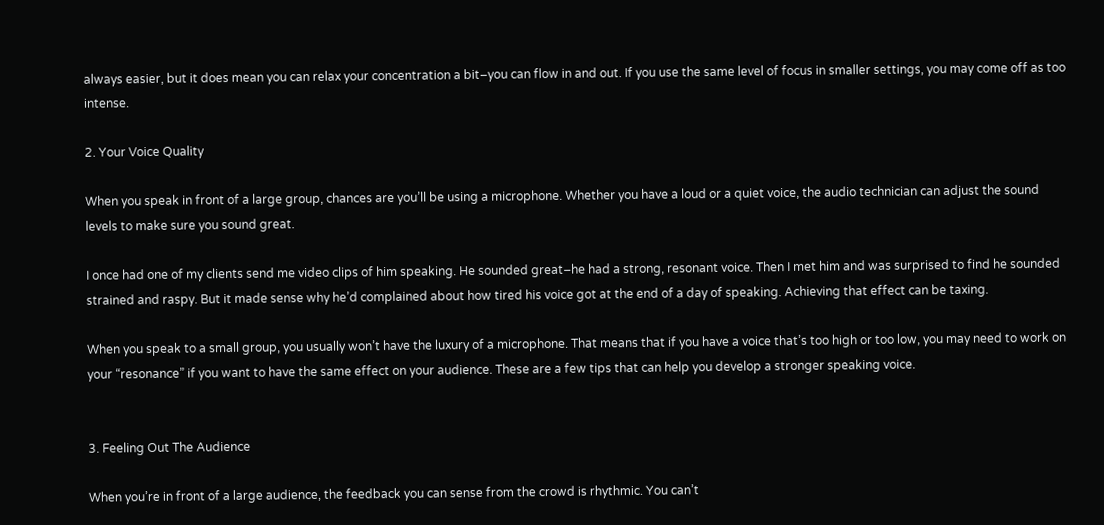always easier, but it does mean you can relax your concentration a bit–you can flow in and out. If you use the same level of focus in smaller settings, you may come off as too intense.

2. Your Voice Quality

When you speak in front of a large group, chances are you’ll be using a microphone. Whether you have a loud or a quiet voice, the audio technician can adjust the sound levels to make sure you sound great.

I once had one of my clients send me video clips of him speaking. He sounded great–he had a strong, resonant voice. Then I met him and was surprised to find he sounded strained and raspy. But it made sense why he’d complained about how tired his voice got at the end of a day of speaking. Achieving that effect can be taxing.

When you speak to a small group, you usually won’t have the luxury of a microphone. That means that if you have a voice that’s too high or too low, you may need to work on your “resonance” if you want to have the same effect on your audience. These are a few tips that can help you develop a stronger speaking voice.


3. Feeling Out The Audience

When you’re in front of a large audience, the feedback you can sense from the crowd is rhythmic. You can’t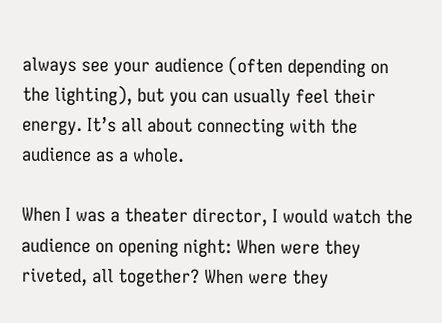always see your audience (often depending on the lighting), but you can usually feel their energy. It’s all about connecting with the audience as a whole.

When I was a theater director, I would watch the audience on opening night: When were they riveted, all together? When were they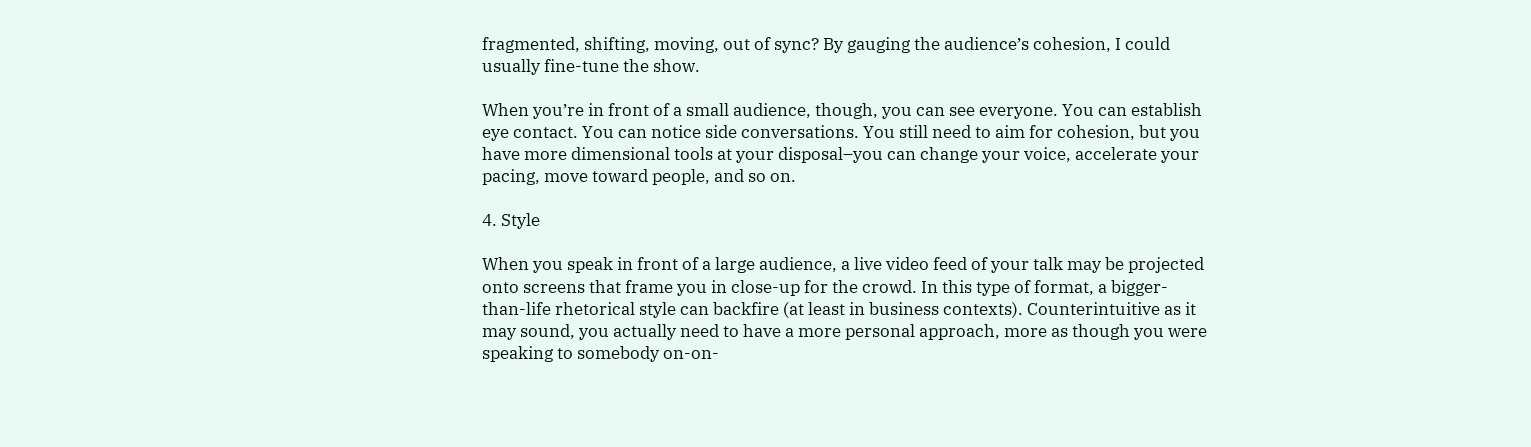fragmented, shifting, moving, out of sync? By gauging the audience’s cohesion, I could usually fine-tune the show.

When you’re in front of a small audience, though, you can see everyone. You can establish eye contact. You can notice side conversations. You still need to aim for cohesion, but you have more dimensional tools at your disposal–you can change your voice, accelerate your pacing, move toward people, and so on.

4. Style

When you speak in front of a large audience, a live video feed of your talk may be projected onto screens that frame you in close-up for the crowd. In this type of format, a bigger-than-life rhetorical style can backfire (at least in business contexts). Counterintuitive as it may sound, you actually need to have a more personal approach, more as though you were speaking to somebody on-on-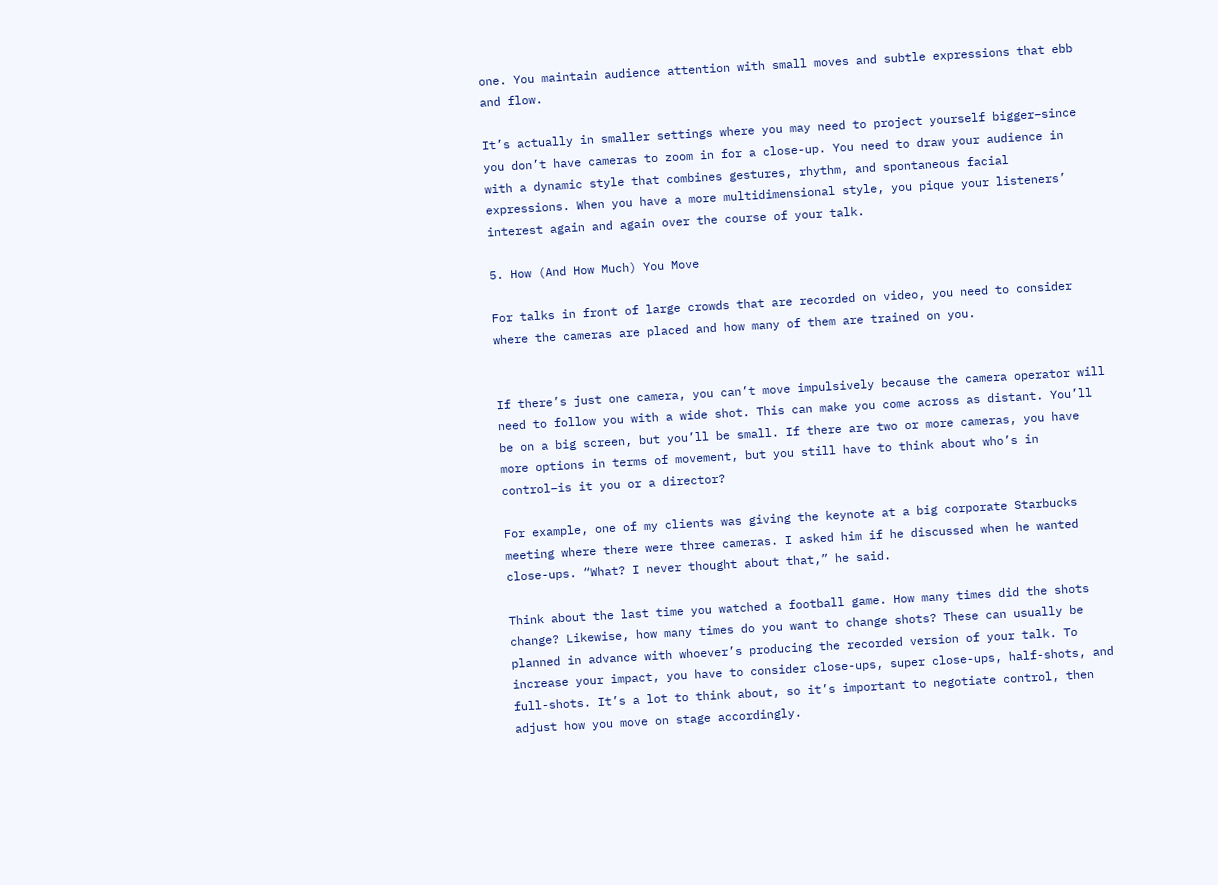one. You maintain audience attention with small moves and subtle expressions that ebb and flow.

It’s actually in smaller settings where you may need to project yourself bigger–since you don’t have cameras to zoom in for a close-up. You need to draw your audience in with a dynamic style that combines gestures, rhythm, and spontaneous facial expressions. When you have a more multidimensional style, you pique your listeners’ interest again and again over the course of your talk.

5. How (And How Much) You Move

For talks in front of large crowds that are recorded on video, you need to consider where the cameras are placed and how many of them are trained on you.


If there’s just one camera, you can’t move impulsively because the camera operator will need to follow you with a wide shot. This can make you come across as distant. You’ll be on a big screen, but you’ll be small. If there are two or more cameras, you have more options in terms of movement, but you still have to think about who’s in control–is it you or a director?

For example, one of my clients was giving the keynote at a big corporate Starbucks meeting where there were three cameras. I asked him if he discussed when he wanted close-ups. “What? I never thought about that,” he said.

Think about the last time you watched a football game. How many times did the shots change? Likewise, how many times do you want to change shots? These can usually be planned in advance with whoever’s producing the recorded version of your talk. To increase your impact, you have to consider close-ups, super close-ups, half-shots, and full-shots. It’s a lot to think about, so it’s important to negotiate control, then adjust how you move on stage accordingly.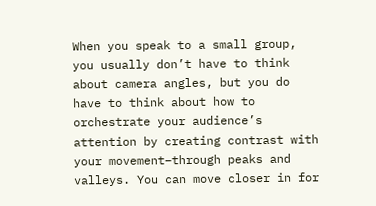When you speak to a small group, you usually don’t have to think about camera angles, but you do have to think about how to orchestrate your audience’s attention by creating contrast with your movement–through peaks and valleys. You can move closer in for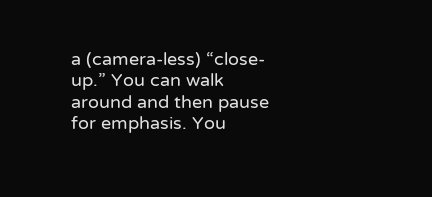a (camera-less) “close-up.” You can walk around and then pause for emphasis. You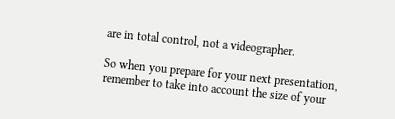are in total control, not a videographer.

So when you prepare for your next presentation, remember to take into account the size of your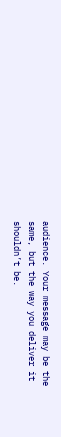audience. Your message may be the same, but the way you deliver it shouldn’t be.